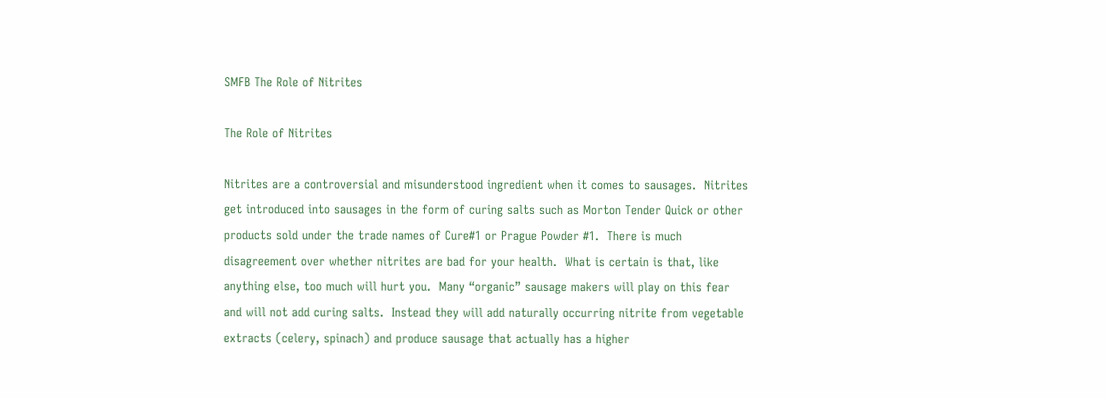SMFB The Role of Nitrites

The Role of Nitrites

Nitrites are a controversial and misunderstood ingredient when it comes to sausages.  Nitrites get introduced into sausages in the form of curing salts such as Morton Tender Quick or other products sold under the trade names of Cure#1 or Prague Powder #1.  There is much disagreement over whether nitrites are bad for your health.  What is certain is that, like anything else, too much will hurt you.  Many “organic” sausage makers will play on this fear and will not add curing salts.  Instead they will add naturally occurring nitrite from vegetable extracts (celery, spinach) and produce sausage that actually has a higher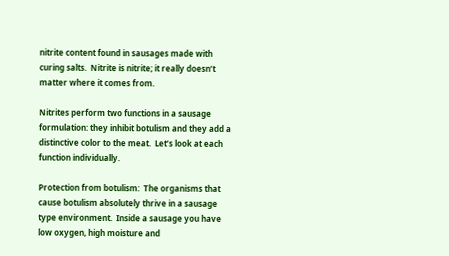nitrite content found in sausages made with curing salts.  Nitrite is nitrite; it really doesn’t matter where it comes from.

Nitrites perform two functions in a sausage formulation: they inhibit botulism and they add a distinctive color to the meat.  Let’s look at each function individually.

Protection from botulism:  The organisms that cause botulism absolutely thrive in a sausage type environment.  Inside a sausage you have low oxygen, high moisture and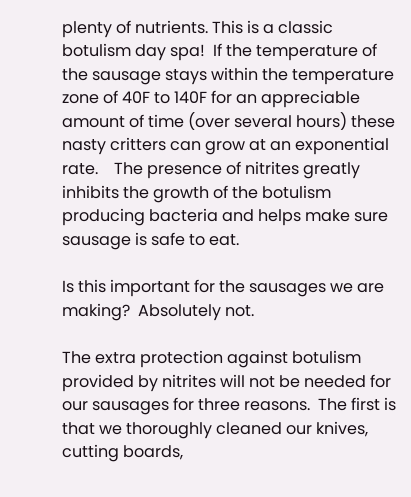plenty of nutrients. This is a classic botulism day spa!  If the temperature of the sausage stays within the temperature zone of 40F to 140F for an appreciable amount of time (over several hours) these nasty critters can grow at an exponential rate.    The presence of nitrites greatly inhibits the growth of the botulism producing bacteria and helps make sure sausage is safe to eat.

Is this important for the sausages we are making?  Absolutely not.

The extra protection against botulism provided by nitrites will not be needed for our sausages for three reasons.  The first is that we thoroughly cleaned our knives, cutting boards,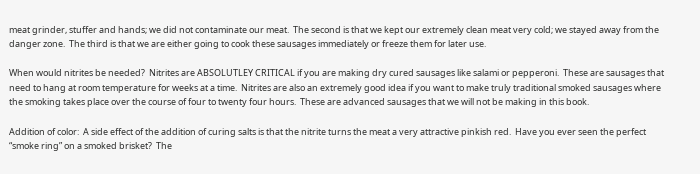meat grinder, stuffer and hands; we did not contaminate our meat.  The second is that we kept our extremely clean meat very cold; we stayed away from the danger zone.  The third is that we are either going to cook these sausages immediately or freeze them for later use.

When would nitrites be needed?  Nitrites are ABSOLUTLEY CRITICAL if you are making dry cured sausages like salami or pepperoni.  These are sausages that need to hang at room temperature for weeks at a time.  Nitrites are also an extremely good idea if you want to make truly traditional smoked sausages where the smoking takes place over the course of four to twenty four hours.  These are advanced sausages that we will not be making in this book.

Addition of color:  A side effect of the addition of curing salts is that the nitrite turns the meat a very attractive pinkish red.  Have you ever seen the perfect “smoke ring” on a smoked brisket?  The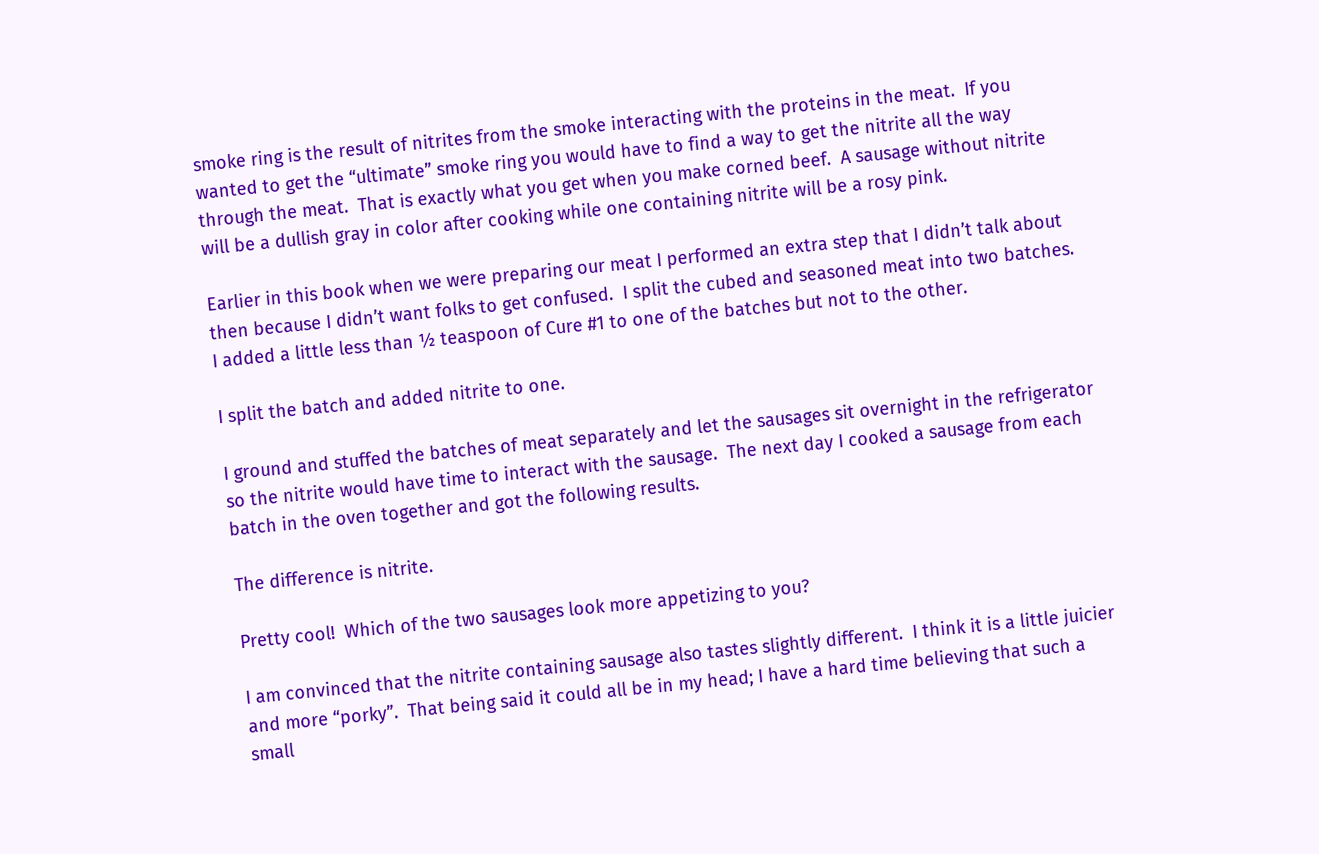smoke ring is the result of nitrites from the smoke interacting with the proteins in the meat.  If you wanted to get the “ultimate” smoke ring you would have to find a way to get the nitrite all the way through the meat.  That is exactly what you get when you make corned beef.  A sausage without nitrite will be a dullish gray in color after cooking while one containing nitrite will be a rosy pink.

Earlier in this book when we were preparing our meat I performed an extra step that I didn’t talk about then because I didn’t want folks to get confused.  I split the cubed and seasoned meat into two batches.  I added a little less than ½ teaspoon of Cure #1 to one of the batches but not to the other.

I split the batch and added nitrite to one.

I ground and stuffed the batches of meat separately and let the sausages sit overnight in the refrigerator so the nitrite would have time to interact with the sausage.  The next day I cooked a sausage from each batch in the oven together and got the following results.

The difference is nitrite.

Pretty cool!  Which of the two sausages look more appetizing to you?

I am convinced that the nitrite containing sausage also tastes slightly different.  I think it is a little juicier and more “porky”.  That being said it could all be in my head; I have a hard time believing that such a small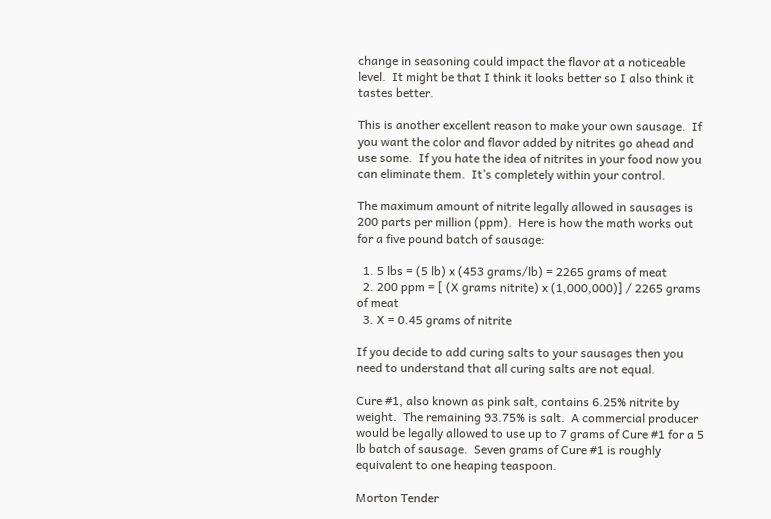change in seasoning could impact the flavor at a noticeable level.  It might be that I think it looks better so I also think it tastes better.

This is another excellent reason to make your own sausage.  If you want the color and flavor added by nitrites go ahead and use some.  If you hate the idea of nitrites in your food now you can eliminate them.  It’s completely within your control.

The maximum amount of nitrite legally allowed in sausages is 200 parts per million (ppm).  Here is how the math works out for a five pound batch of sausage:

  1. 5 lbs = (5 lb) x (453 grams/lb) = 2265 grams of meat
  2. 200 ppm = [ (X grams nitrite) x (1,000,000)] / 2265 grams of meat
  3. X = 0.45 grams of nitrite

If you decide to add curing salts to your sausages then you need to understand that all curing salts are not equal.

Cure #1, also known as pink salt, contains 6.25% nitrite by weight.  The remaining 93.75% is salt.  A commercial producer would be legally allowed to use up to 7 grams of Cure #1 for a 5 lb batch of sausage.  Seven grams of Cure #1 is roughly equivalent to one heaping teaspoon.

Morton Tender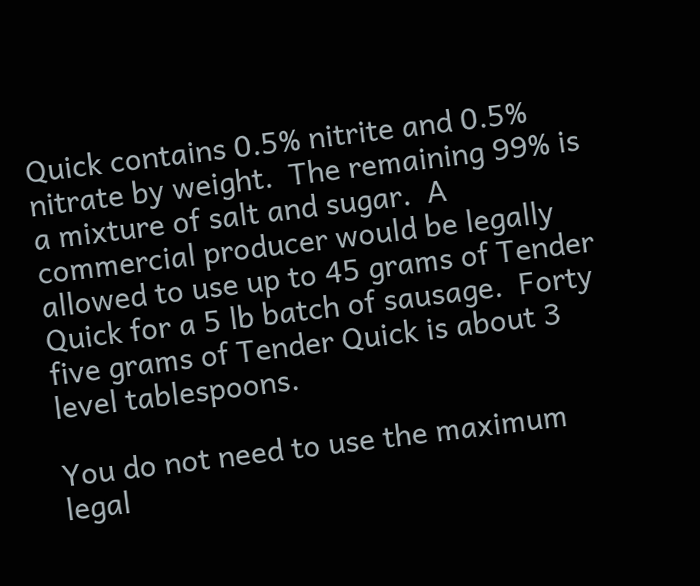Quick contains 0.5% nitrite and 0.5% nitrate by weight.  The remaining 99% is a mixture of salt and sugar.  A commercial producer would be legally allowed to use up to 45 grams of Tender Quick for a 5 lb batch of sausage.  Forty five grams of Tender Quick is about 3 level tablespoons.

You do not need to use the maximum legal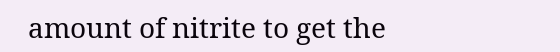amount of nitrite to get the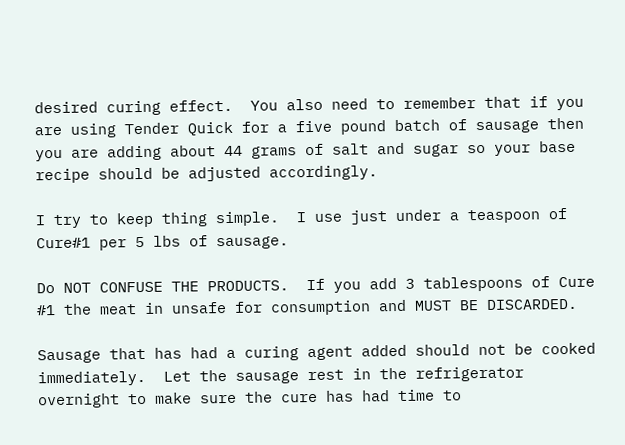desired curing effect.  You also need to remember that if you are using Tender Quick for a five pound batch of sausage then you are adding about 44 grams of salt and sugar so your base recipe should be adjusted accordingly.

I try to keep thing simple.  I use just under a teaspoon of Cure#1 per 5 lbs of sausage.

Do NOT CONFUSE THE PRODUCTS.  If you add 3 tablespoons of Cure #1 the meat in unsafe for consumption and MUST BE DISCARDED.

Sausage that has had a curing agent added should not be cooked immediately.  Let the sausage rest in the refrigerator overnight to make sure the cure has had time to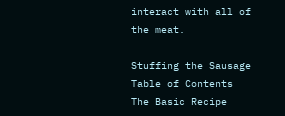interact with all of the meat.

Stuffing the Sausage       Table of Contents    The Basic Recipe